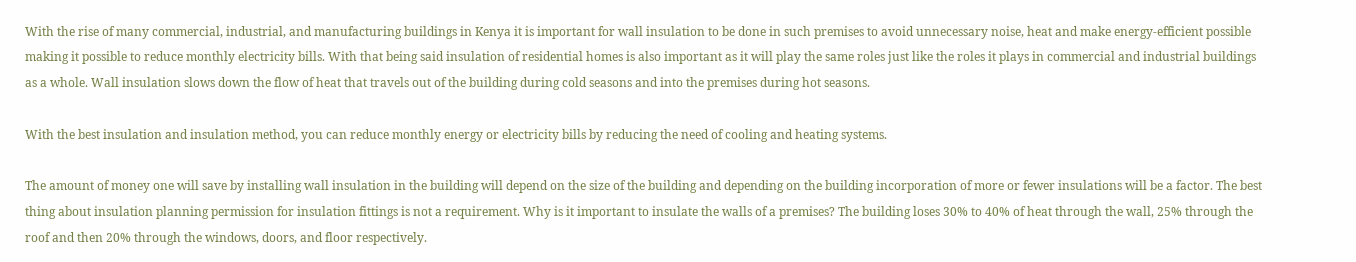With the rise of many commercial, industrial, and manufacturing buildings in Kenya it is important for wall insulation to be done in such premises to avoid unnecessary noise, heat and make energy-efficient possible making it possible to reduce monthly electricity bills. With that being said insulation of residential homes is also important as it will play the same roles just like the roles it plays in commercial and industrial buildings as a whole. Wall insulation slows down the flow of heat that travels out of the building during cold seasons and into the premises during hot seasons.

With the best insulation and insulation method, you can reduce monthly energy or electricity bills by reducing the need of cooling and heating systems.

The amount of money one will save by installing wall insulation in the building will depend on the size of the building and depending on the building incorporation of more or fewer insulations will be a factor. The best thing about insulation planning permission for insulation fittings is not a requirement. Why is it important to insulate the walls of a premises? The building loses 30% to 40% of heat through the wall, 25% through the roof and then 20% through the windows, doors, and floor respectively.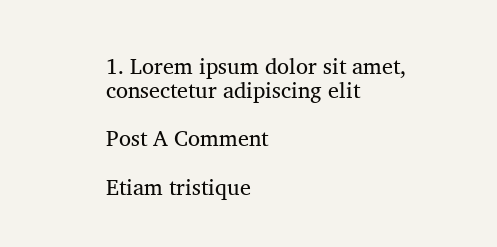1. Lorem ipsum dolor sit amet, consectetur adipiscing elit

Post A Comment

Etiam tristique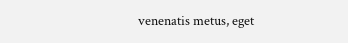venenatis metus, eget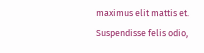maximus elit mattis et. Suspendisse felis odio,